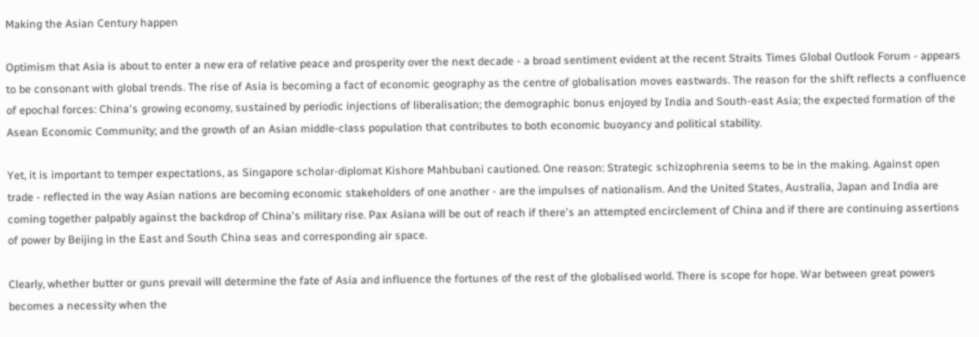Making the Asian Century happen

Optimism that Asia is about to enter a new era of relative peace and prosperity over the next decade - a broad sentiment evident at the recent Straits Times Global Outlook Forum - appears to be consonant with global trends. The rise of Asia is becoming a fact of economic geography as the centre of globalisation moves eastwards. The reason for the shift reflects a confluence of epochal forces: China's growing economy, sustained by periodic injections of liberalisation; the demographic bonus enjoyed by India and South-east Asia; the expected formation of the Asean Economic Community; and the growth of an Asian middle-class population that contributes to both economic buoyancy and political stability.

Yet, it is important to temper expectations, as Singapore scholar-diplomat Kishore Mahbubani cautioned. One reason: Strategic schizophrenia seems to be in the making. Against open trade - reflected in the way Asian nations are becoming economic stakeholders of one another - are the impulses of nationalism. And the United States, Australia, Japan and India are coming together palpably against the backdrop of China's military rise. Pax Asiana will be out of reach if there's an attempted encirclement of China and if there are continuing assertions of power by Beijing in the East and South China seas and corresponding air space.

Clearly, whether butter or guns prevail will determine the fate of Asia and influence the fortunes of the rest of the globalised world. There is scope for hope. War between great powers becomes a necessity when the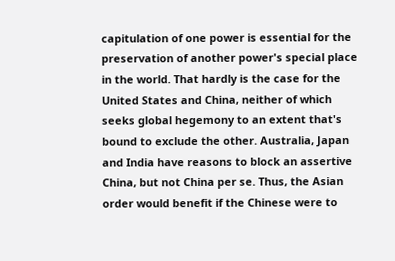capitulation of one power is essential for the preservation of another power's special place in the world. That hardly is the case for the United States and China, neither of which seeks global hegemony to an extent that's bound to exclude the other. Australia, Japan and India have reasons to block an assertive China, but not China per se. Thus, the Asian order would benefit if the Chinese were to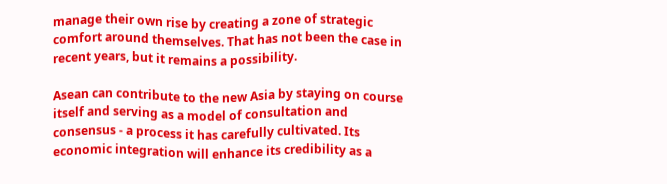manage their own rise by creating a zone of strategic comfort around themselves. That has not been the case in recent years, but it remains a possibility.

Asean can contribute to the new Asia by staying on course itself and serving as a model of consultation and consensus - a process it has carefully cultivated. Its economic integration will enhance its credibility as a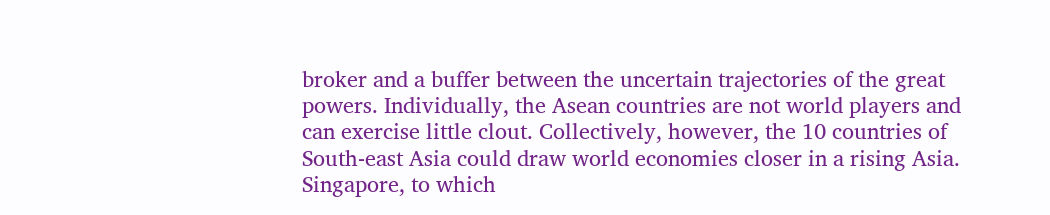broker and a buffer between the uncertain trajectories of the great powers. Individually, the Asean countries are not world players and can exercise little clout. Collectively, however, the 10 countries of South-east Asia could draw world economies closer in a rising Asia. Singapore, to which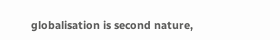globalisation is second nature,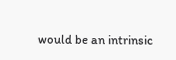would be an intrinsic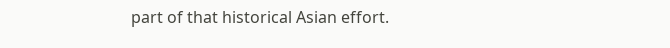part of that historical Asian effort.